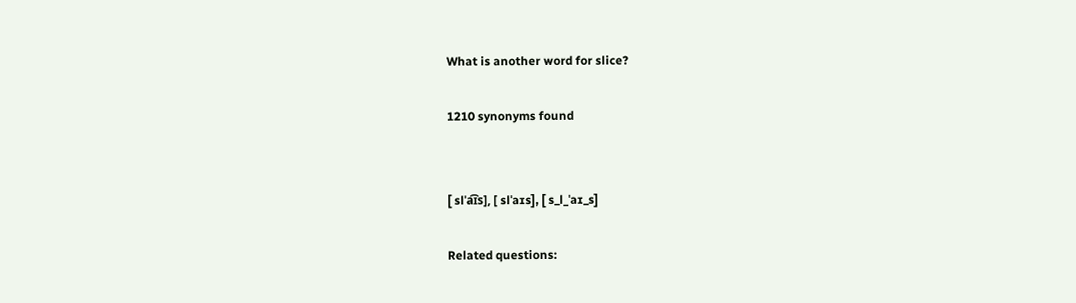What is another word for slice?

1210 synonyms found


[ slˈa͡ɪs], [ slˈaɪs], [ s_l_ˈaɪ_s]

Related questions: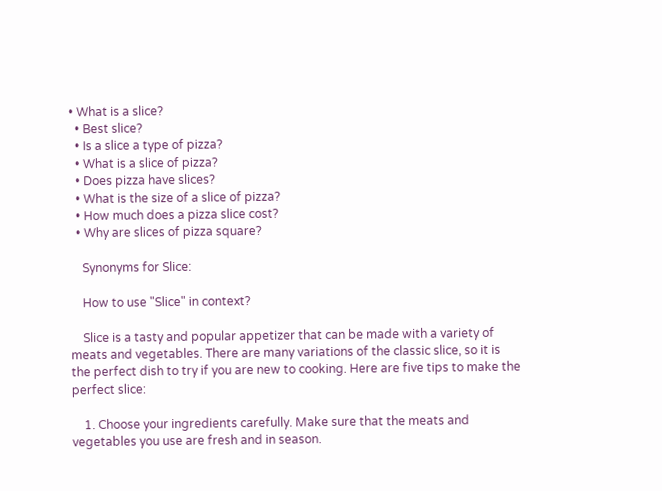• What is a slice?
  • Best slice?
  • Is a slice a type of pizza?
  • What is a slice of pizza?
  • Does pizza have slices?
  • What is the size of a slice of pizza?
  • How much does a pizza slice cost?
  • Why are slices of pizza square?

    Synonyms for Slice:

    How to use "Slice" in context?

    Slice is a tasty and popular appetizer that can be made with a variety of meats and vegetables. There are many variations of the classic slice, so it is the perfect dish to try if you are new to cooking. Here are five tips to make the perfect slice:

    1. Choose your ingredients carefully. Make sure that the meats and vegetables you use are fresh and in season.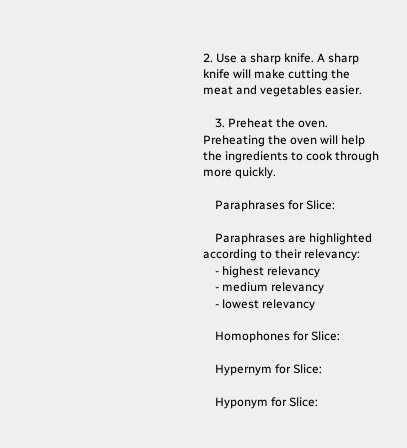2. Use a sharp knife. A sharp knife will make cutting the meat and vegetables easier.

    3. Preheat the oven. Preheating the oven will help the ingredients to cook through more quickly.

    Paraphrases for Slice:

    Paraphrases are highlighted according to their relevancy:
    - highest relevancy
    - medium relevancy
    - lowest relevancy

    Homophones for Slice:

    Hypernym for Slice:

    Hyponym for Slice: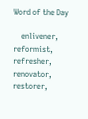Word of the Day

    enlivener, reformist, refresher, renovator, restorer,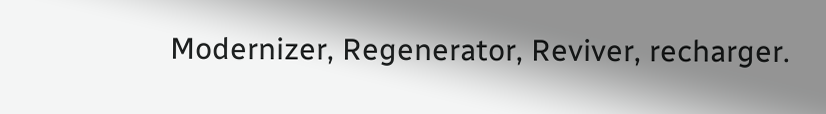Modernizer, Regenerator, Reviver, recharger.